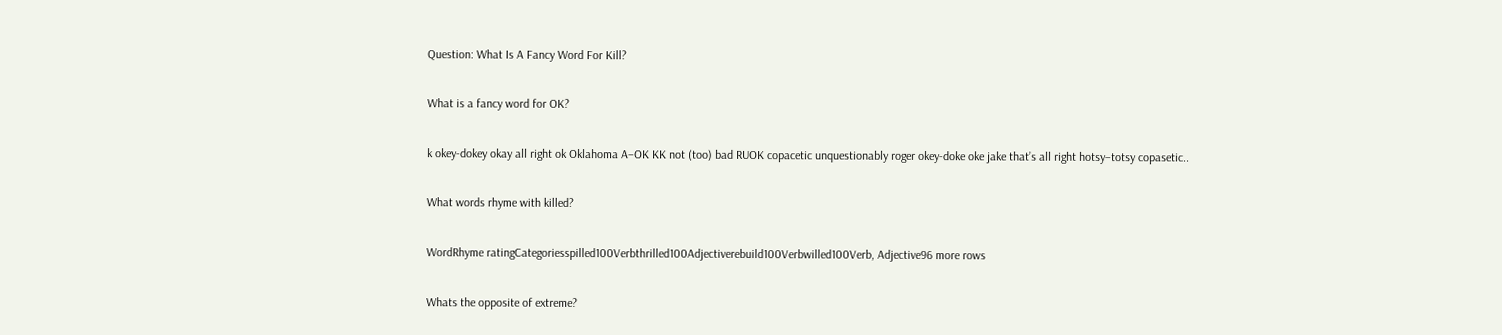Question: What Is A Fancy Word For Kill?

What is a fancy word for OK?

k okey-dokey okay all right ok Oklahoma A–OK KK not (too) bad RUOK copacetic unquestionably roger okey-doke oke jake that’s all right hotsy–totsy copasetic..

What words rhyme with killed?

WordRhyme ratingCategoriesspilled100Verbthrilled100Adjectiverebuild100Verbwilled100Verb, Adjective96 more rows

Whats the opposite of extreme?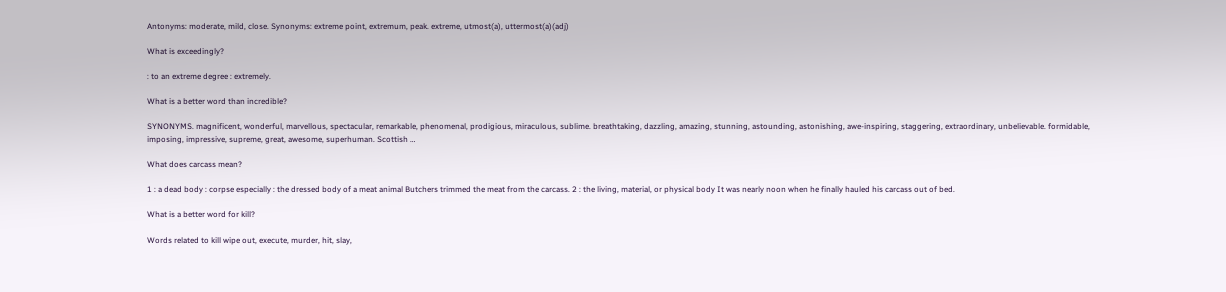Antonyms: moderate, mild, close. Synonyms: extreme point, extremum, peak. extreme, utmost(a), uttermost(a)(adj)

What is exceedingly?

: to an extreme degree : extremely.

What is a better word than incredible?

SYNONYMS. magnificent, wonderful, marvellous, spectacular, remarkable, phenomenal, prodigious, miraculous, sublime. breathtaking, dazzling, amazing, stunning, astounding, astonishing, awe-inspiring, staggering, extraordinary, unbelievable. formidable, imposing, impressive, supreme, great, awesome, superhuman. Scottish …

What does carcass mean?

1 : a dead body : corpse especially : the dressed body of a meat animal Butchers trimmed the meat from the carcass. 2 : the living, material, or physical body It was nearly noon when he finally hauled his carcass out of bed.

What is a better word for kill?

Words related to kill wipe out, execute, murder, hit, slay,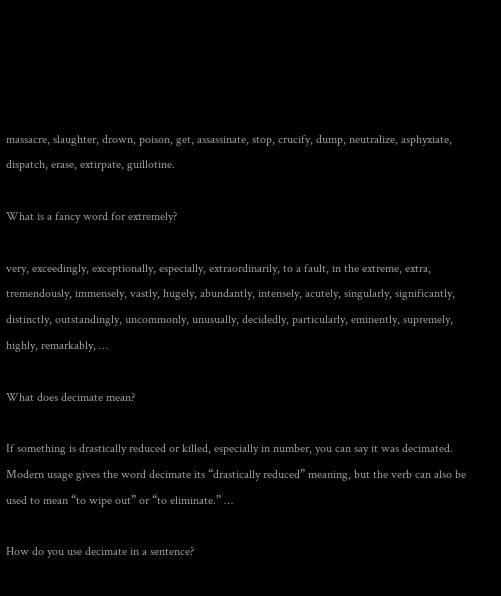massacre, slaughter, drown, poison, get, assassinate, stop, crucify, dump, neutralize, asphyxiate, dispatch, erase, extirpate, guillotine.

What is a fancy word for extremely?

very, exceedingly, exceptionally, especially, extraordinarily, to a fault, in the extreme, extra, tremendously, immensely, vastly, hugely, abundantly, intensely, acutely, singularly, significantly, distinctly, outstandingly, uncommonly, unusually, decidedly, particularly, eminently, supremely, highly, remarkably, …

What does decimate mean?

If something is drastically reduced or killed, especially in number, you can say it was decimated. Modern usage gives the word decimate its “drastically reduced” meaning, but the verb can also be used to mean “to wipe out” or “to eliminate.” …

How do you use decimate in a sentence?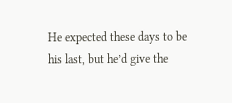He expected these days to be his last, but he’d give the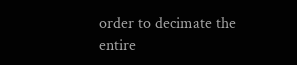order to decimate the entire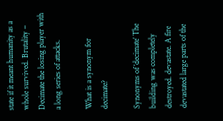state if it meant humanity as a whole survived. Brutality – Decimate the losing player with a long series of attacks.

What is a synonym for decimate?

Synonyms of ‘decimate’ The building was completely destroyed. devastate. A fire devastated large parts of the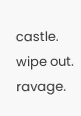castle. wipe out. ravage.